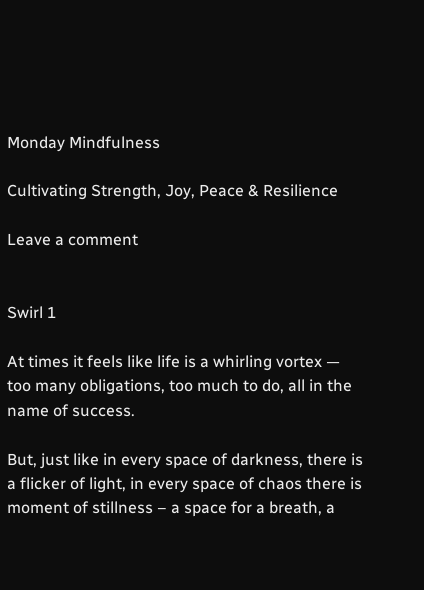Monday Mindfulness

Cultivating Strength, Joy, Peace & Resilience

Leave a comment


Swirl 1

At times it feels like life is a whirling vortex — too many obligations, too much to do, all in the name of success.

But, just like in every space of darkness, there is a flicker of light, in every space of chaos there is moment of stillness – a space for a breath, a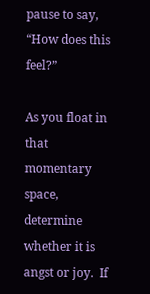pause to say, “How does this feel?”

As you float in that momentary space, determine whether it is angst or joy.  If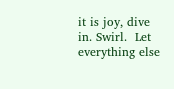it is joy, dive in. Swirl.  Let everything else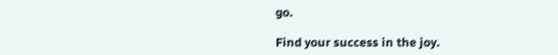go.

Find your success in the joy.